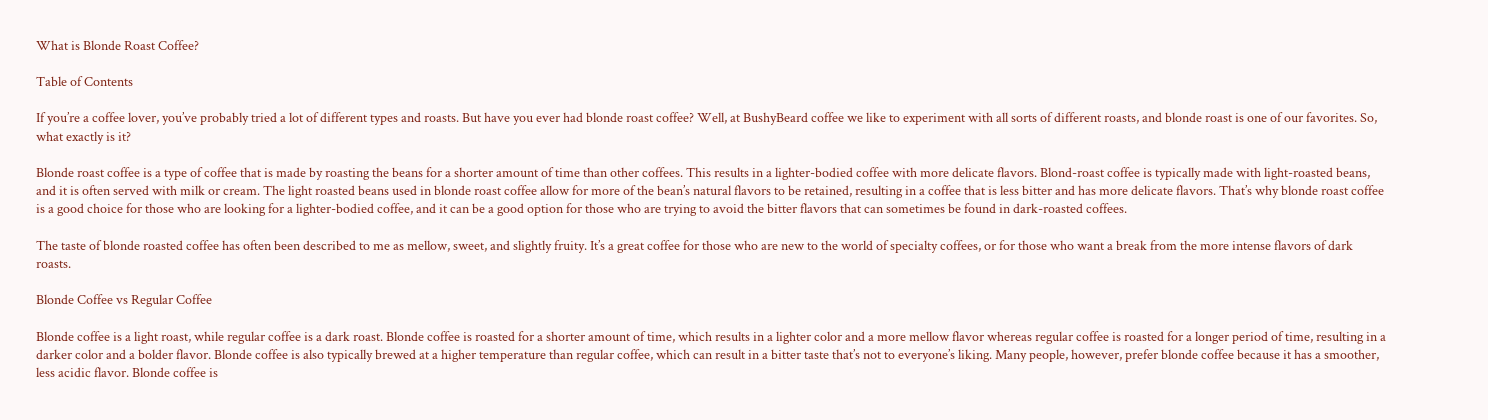What is Blonde Roast Coffee?

Table of Contents

If you’re a coffee lover, you’ve probably tried a lot of different types and roasts. But have you ever had blonde roast coffee? Well, at BushyBeard coffee we like to experiment with all sorts of different roasts, and blonde roast is one of our favorites. So, what exactly is it?

Blonde roast coffee is a type of coffee that is made by roasting the beans for a shorter amount of time than other coffees. This results in a lighter-bodied coffee with more delicate flavors. Blond-roast coffee is typically made with light-roasted beans, and it is often served with milk or cream. The light roasted beans used in blonde roast coffee allow for more of the bean’s natural flavors to be retained, resulting in a coffee that is less bitter and has more delicate flavors. That’s why blonde roast coffee is a good choice for those who are looking for a lighter-bodied coffee, and it can be a good option for those who are trying to avoid the bitter flavors that can sometimes be found in dark-roasted coffees.

The taste of blonde roasted coffee has often been described to me as mellow, sweet, and slightly fruity. It’s a great coffee for those who are new to the world of specialty coffees, or for those who want a break from the more intense flavors of dark roasts.

Blonde Coffee vs Regular Coffee

Blonde coffee is a light roast, while regular coffee is a dark roast. Blonde coffee is roasted for a shorter amount of time, which results in a lighter color and a more mellow flavor whereas regular coffee is roasted for a longer period of time, resulting in a darker color and a bolder flavor. Blonde coffee is also typically brewed at a higher temperature than regular coffee, which can result in a bitter taste that’s not to everyone’s liking. Many people, however, prefer blonde coffee because it has a smoother, less acidic flavor. Blonde coffee is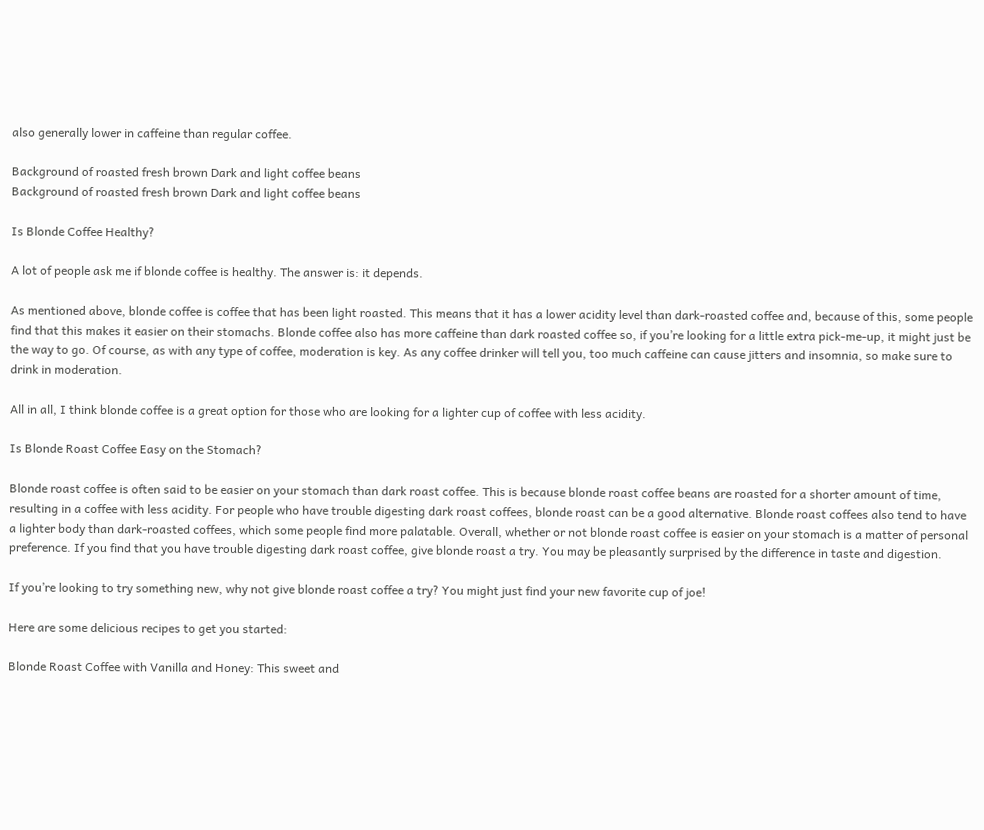also generally lower in caffeine than regular coffee.

Background of roasted fresh brown Dark and light coffee beans
Background of roasted fresh brown Dark and light coffee beans

Is Blonde Coffee Healthy?

A lot of people ask me if blonde coffee is healthy. The answer is: it depends.

As mentioned above, blonde coffee is coffee that has been light roasted. This means that it has a lower acidity level than dark-roasted coffee and, because of this, some people find that this makes it easier on their stomachs. Blonde coffee also has more caffeine than dark roasted coffee so, if you’re looking for a little extra pick-me-up, it might just be the way to go. Of course, as with any type of coffee, moderation is key. As any coffee drinker will tell you, too much caffeine can cause jitters and insomnia, so make sure to drink in moderation.

All in all, I think blonde coffee is a great option for those who are looking for a lighter cup of coffee with less acidity.

Is Blonde Roast Coffee Easy on the Stomach?

Blonde roast coffee is often said to be easier on your stomach than dark roast coffee. This is because blonde roast coffee beans are roasted for a shorter amount of time, resulting in a coffee with less acidity. For people who have trouble digesting dark roast coffees, blonde roast can be a good alternative. Blonde roast coffees also tend to have a lighter body than dark-roasted coffees, which some people find more palatable. Overall, whether or not blonde roast coffee is easier on your stomach is a matter of personal preference. If you find that you have trouble digesting dark roast coffee, give blonde roast a try. You may be pleasantly surprised by the difference in taste and digestion.

If you’re looking to try something new, why not give blonde roast coffee a try? You might just find your new favorite cup of joe!

Here are some delicious recipes to get you started:

Blonde Roast Coffee with Vanilla and Honey: This sweet and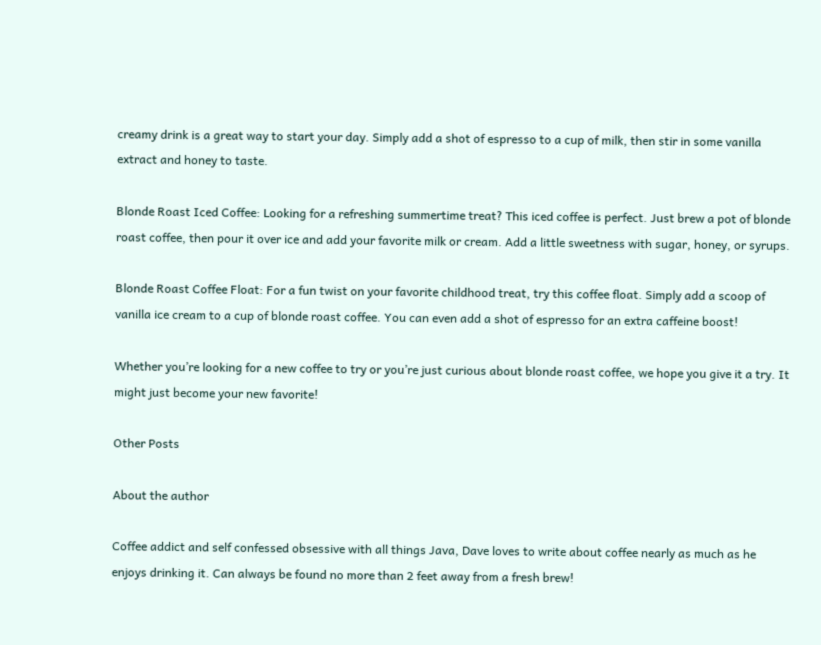creamy drink is a great way to start your day. Simply add a shot of espresso to a cup of milk, then stir in some vanilla extract and honey to taste.

Blonde Roast Iced Coffee: Looking for a refreshing summertime treat? This iced coffee is perfect. Just brew a pot of blonde roast coffee, then pour it over ice and add your favorite milk or cream. Add a little sweetness with sugar, honey, or syrups.

Blonde Roast Coffee Float: For a fun twist on your favorite childhood treat, try this coffee float. Simply add a scoop of vanilla ice cream to a cup of blonde roast coffee. You can even add a shot of espresso for an extra caffeine boost!

Whether you’re looking for a new coffee to try or you’re just curious about blonde roast coffee, we hope you give it a try. It might just become your new favorite!

Other Posts

About the author

Coffee addict and self confessed obsessive with all things Java, Dave loves to write about coffee nearly as much as he enjoys drinking it. Can always be found no more than 2 feet away from a fresh brew!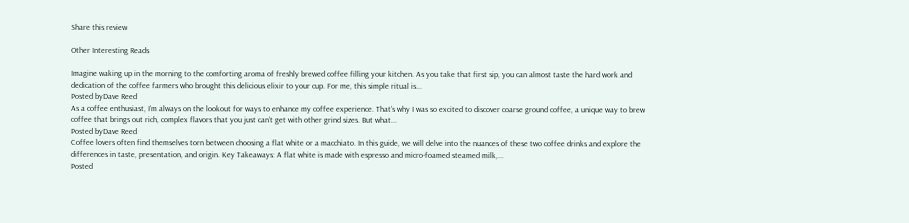Share this review

Other Interesting Reads

Imagine waking up in the morning to the comforting aroma of freshly brewed coffee filling your kitchen. As you take that first sip, you can almost taste the hard work and dedication of the coffee farmers who brought this delicious elixir to your cup. For me, this simple ritual is...
Posted byDave Reed
As a coffee enthusiast, I’m always on the lookout for ways to enhance my coffee experience. That’s why I was so excited to discover coarse ground coffee, a unique way to brew coffee that brings out rich, complex flavors that you just can’t get with other grind sizes. But what...
Posted byDave Reed
Coffee lovers often find themselves torn between choosing a flat white or a macchiato. In this guide, we will delve into the nuances of these two coffee drinks and explore the differences in taste, presentation, and origin. Key Takeaways: A flat white is made with espresso and micro-foamed steamed milk,...
Posted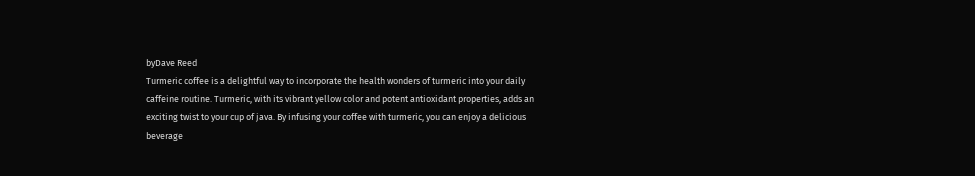byDave Reed
Turmeric coffee is a delightful way to incorporate the health wonders of turmeric into your daily caffeine routine. Turmeric, with its vibrant yellow color and potent antioxidant properties, adds an exciting twist to your cup of java. By infusing your coffee with turmeric, you can enjoy a delicious beverage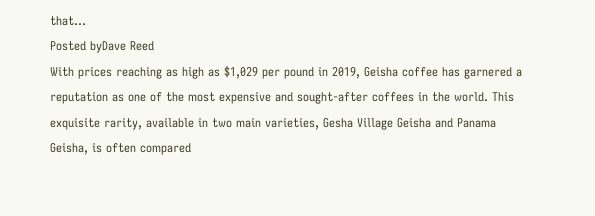that...
Posted byDave Reed
With prices reaching as high as $1,029 per pound in 2019, Geisha coffee has garnered a reputation as one of the most expensive and sought-after coffees in the world. This exquisite rarity, available in two main varieties, Gesha Village Geisha and Panama Geisha, is often compared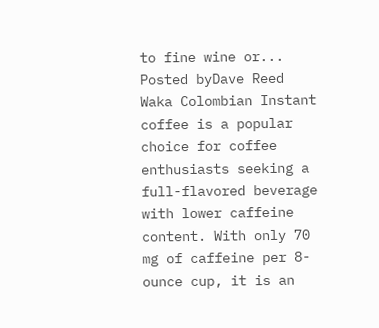to fine wine or...
Posted byDave Reed
Waka Colombian Instant coffee is a popular choice for coffee enthusiasts seeking a full-flavored beverage with lower caffeine content. With only 70 mg of caffeine per 8-ounce cup, it is an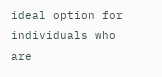ideal option for individuals who are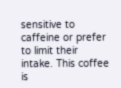sensitive to caffeine or prefer to limit their intake. This coffee is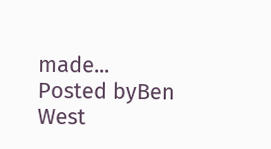made...
Posted byBen West